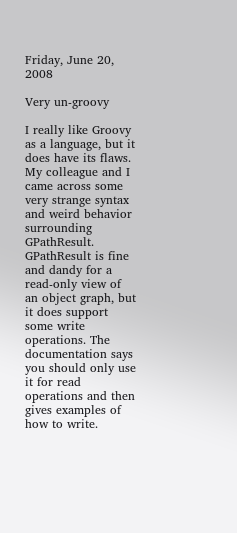Friday, June 20, 2008

Very un-groovy

I really like Groovy as a language, but it does have its flaws. My colleague and I came across some very strange syntax and weird behavior surrounding GPathResult. GPathResult is fine and dandy for a read-only view of an object graph, but it does support some write operations. The documentation says you should only use it for read operations and then gives examples of how to write.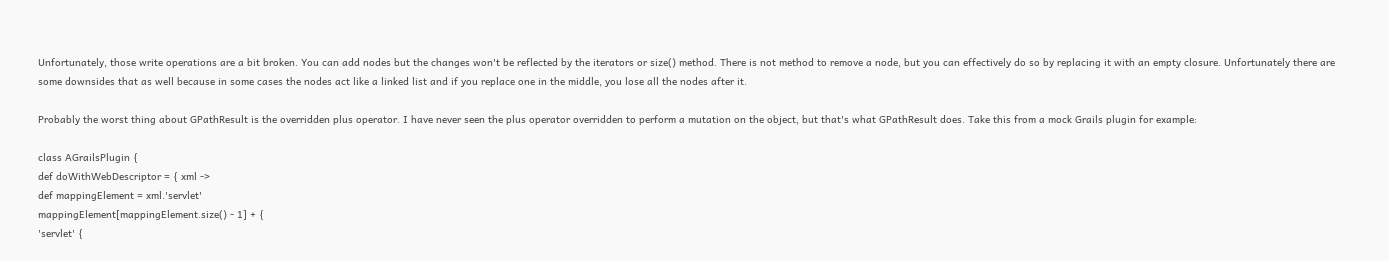Unfortunately, those write operations are a bit broken. You can add nodes but the changes won't be reflected by the iterators or size() method. There is not method to remove a node, but you can effectively do so by replacing it with an empty closure. Unfortunately there are some downsides that as well because in some cases the nodes act like a linked list and if you replace one in the middle, you lose all the nodes after it.

Probably the worst thing about GPathResult is the overridden plus operator. I have never seen the plus operator overridden to perform a mutation on the object, but that's what GPathResult does. Take this from a mock Grails plugin for example:

class AGrailsPlugin {
def doWithWebDescriptor = { xml ->
def mappingElement = xml.'servlet'
mappingElement[mappingElement.size() - 1] + {
'servlet' {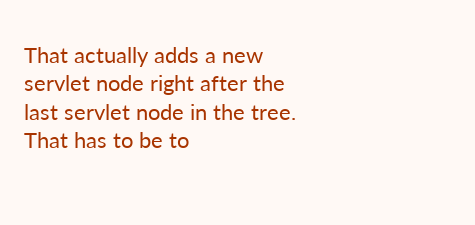That actually adds a new servlet node right after the last servlet node in the tree. That has to be to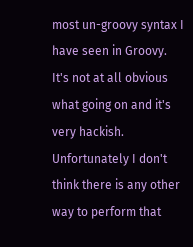most un-groovy syntax I have seen in Groovy. It's not at all obvious what going on and it's very hackish. Unfortunately I don't think there is any other way to perform that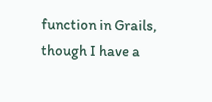function in Grails, though I have a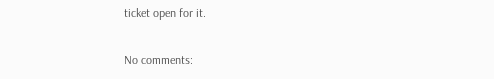ticket open for it.

No comments: